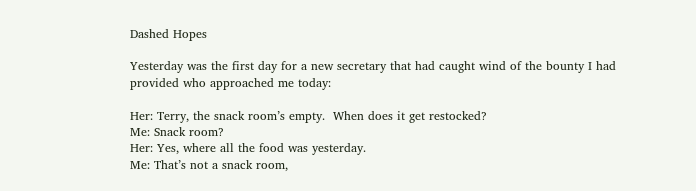Dashed Hopes

Yesterday was the first day for a new secretary that had caught wind of the bounty I had provided who approached me today:

Her: Terry, the snack room’s empty.  When does it get restocked?
Me: Snack room?
Her: Yes, where all the food was yesterday.
Me: That’s not a snack room,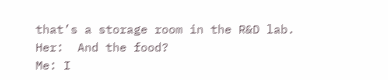that’s a storage room in the R&D lab.
Her:  And the food?
Me: I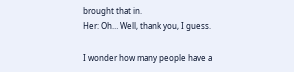brought that in.
Her: Oh… Well, thank you, I guess.

I wonder how many people have a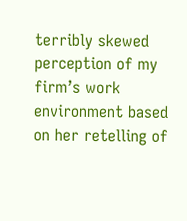terribly skewed perception of my firm’s work environment based on her retelling of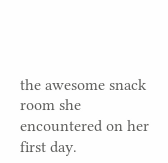the awesome snack room she encountered on her first day.